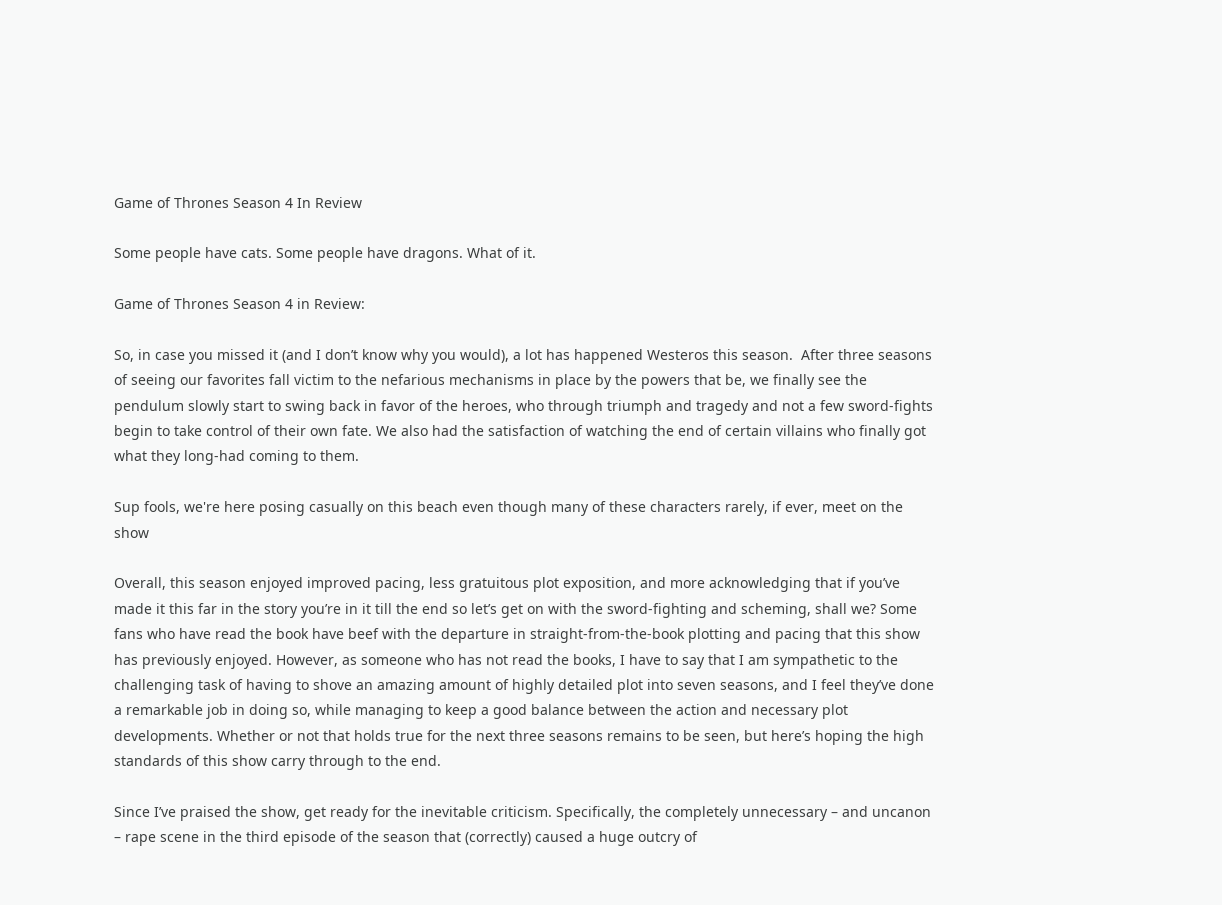Game of Thrones Season 4 In Review

Some people have cats. Some people have dragons. What of it.

Game of Thrones Season 4 in Review:

So, in case you missed it (and I don’t know why you would), a lot has happened Westeros this season.  After three seasons of seeing our favorites fall victim to the nefarious mechanisms in place by the powers that be, we finally see the pendulum slowly start to swing back in favor of the heroes, who through triumph and tragedy and not a few sword-fights begin to take control of their own fate. We also had the satisfaction of watching the end of certain villains who finally got what they long-had coming to them.

Sup fools, we're here posing casually on this beach even though many of these characters rarely, if ever, meet on the show

Overall, this season enjoyed improved pacing, less gratuitous plot exposition, and more acknowledging that if you’ve made it this far in the story you’re in it till the end so let’s get on with the sword-fighting and scheming, shall we? Some fans who have read the book have beef with the departure in straight-from-the-book plotting and pacing that this show has previously enjoyed. However, as someone who has not read the books, I have to say that I am sympathetic to the challenging task of having to shove an amazing amount of highly detailed plot into seven seasons, and I feel they’ve done a remarkable job in doing so, while managing to keep a good balance between the action and necessary plot developments. Whether or not that holds true for the next three seasons remains to be seen, but here’s hoping the high standards of this show carry through to the end.

Since I’ve praised the show, get ready for the inevitable criticism. Specifically, the completely unnecessary – and uncanon – rape scene in the third episode of the season that (correctly) caused a huge outcry of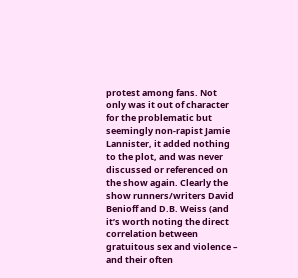protest among fans. Not only was it out of character for the problematic but seemingly non-rapist Jamie Lannister, it added nothing to the plot, and was never discussed or referenced on the show again. Clearly the show runners/writers David Benioff and D.B. Weiss (and it’s worth noting the direct correlation between gratuitous sex and violence – and their often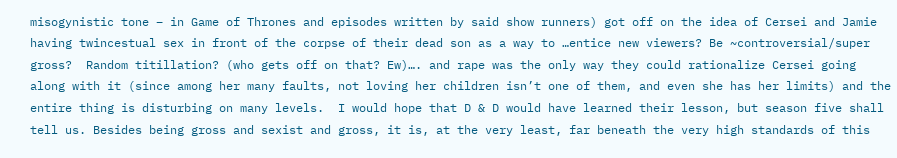misogynistic tone – in Game of Thrones and episodes written by said show runners) got off on the idea of Cersei and Jamie having twincestual sex in front of the corpse of their dead son as a way to …entice new viewers? Be ~controversial/super gross?  Random titillation? (who gets off on that? Ew)…. and rape was the only way they could rationalize Cersei going along with it (since among her many faults, not loving her children isn’t one of them, and even she has her limits) and the entire thing is disturbing on many levels.  I would hope that D & D would have learned their lesson, but season five shall tell us. Besides being gross and sexist and gross, it is, at the very least, far beneath the very high standards of this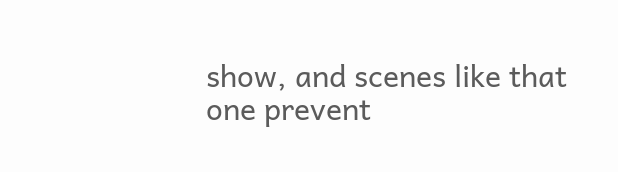show, and scenes like that one prevent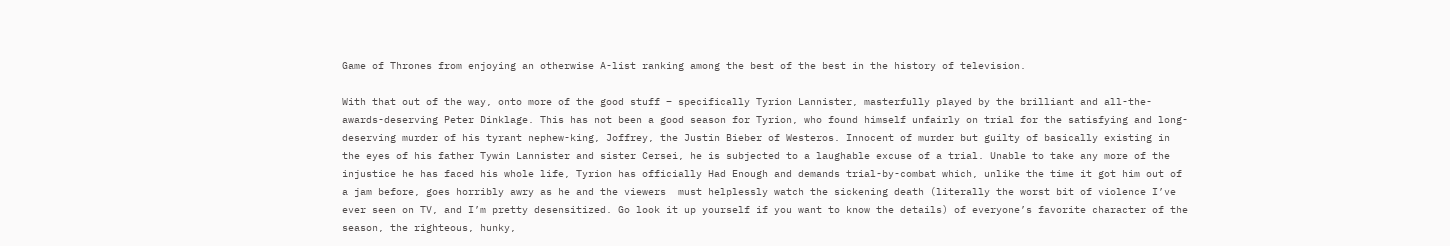Game of Thrones from enjoying an otherwise A-list ranking among the best of the best in the history of television.

With that out of the way, onto more of the good stuff – specifically Tyrion Lannister, masterfully played by the brilliant and all-the-awards-deserving Peter Dinklage. This has not been a good season for Tyrion, who found himself unfairly on trial for the satisfying and long-deserving murder of his tyrant nephew-king, Joffrey, the Justin Bieber of Westeros. Innocent of murder but guilty of basically existing in the eyes of his father Tywin Lannister and sister Cersei, he is subjected to a laughable excuse of a trial. Unable to take any more of the injustice he has faced his whole life, Tyrion has officially Had Enough and demands trial-by-combat which, unlike the time it got him out of a jam before, goes horribly awry as he and the viewers  must helplessly watch the sickening death (literally the worst bit of violence I’ve ever seen on TV, and I’m pretty desensitized. Go look it up yourself if you want to know the details) of everyone’s favorite character of the season, the righteous, hunky,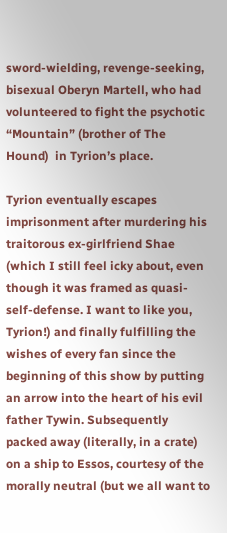sword-wielding, revenge-seeking, bisexual Oberyn Martell, who had volunteered to fight the psychotic “Mountain” (brother of The Hound)  in Tyrion’s place.

Tyrion eventually escapes imprisonment after murdering his traitorous ex-girlfriend Shae (which I still feel icky about, even though it was framed as quasi-self-defense. I want to like you, Tyrion!) and finally fulfilling the wishes of every fan since the beginning of this show by putting an arrow into the heart of his evil father Tywin. Subsequently packed away (literally, in a crate) on a ship to Essos, courtesy of the morally neutral (but we all want to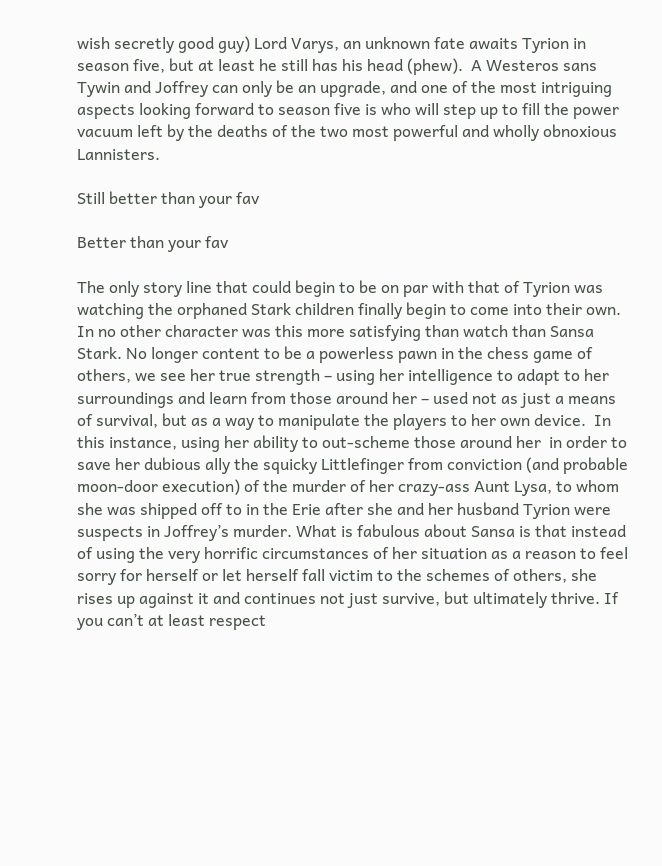wish secretly good guy) Lord Varys, an unknown fate awaits Tyrion in season five, but at least he still has his head (phew).  A Westeros sans Tywin and Joffrey can only be an upgrade, and one of the most intriguing aspects looking forward to season five is who will step up to fill the power vacuum left by the deaths of the two most powerful and wholly obnoxious Lannisters.

Still better than your fav

Better than your fav

The only story line that could begin to be on par with that of Tyrion was watching the orphaned Stark children finally begin to come into their own. In no other character was this more satisfying than watch than Sansa Stark. No longer content to be a powerless pawn in the chess game of others, we see her true strength – using her intelligence to adapt to her surroundings and learn from those around her – used not as just a means of survival, but as a way to manipulate the players to her own device.  In this instance, using her ability to out-scheme those around her  in order to save her dubious ally the squicky Littlefinger from conviction (and probable moon-door execution) of the murder of her crazy-ass Aunt Lysa, to whom she was shipped off to in the Erie after she and her husband Tyrion were suspects in Joffrey’s murder. What is fabulous about Sansa is that instead of using the very horrific circumstances of her situation as a reason to feel sorry for herself or let herself fall victim to the schemes of others, she rises up against it and continues not just survive, but ultimately thrive. If you can’t at least respect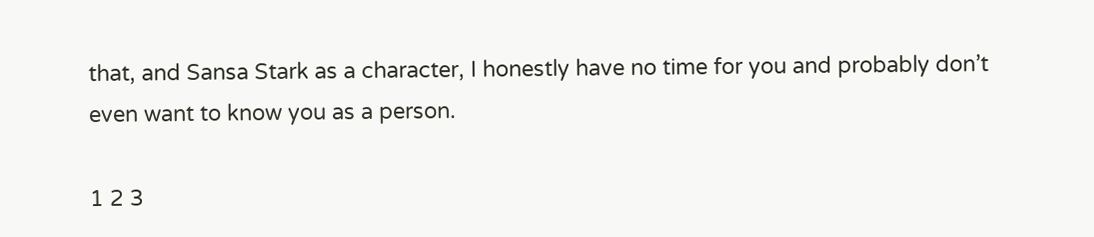that, and Sansa Stark as a character, I honestly have no time for you and probably don’t even want to know you as a person.

1 2 3